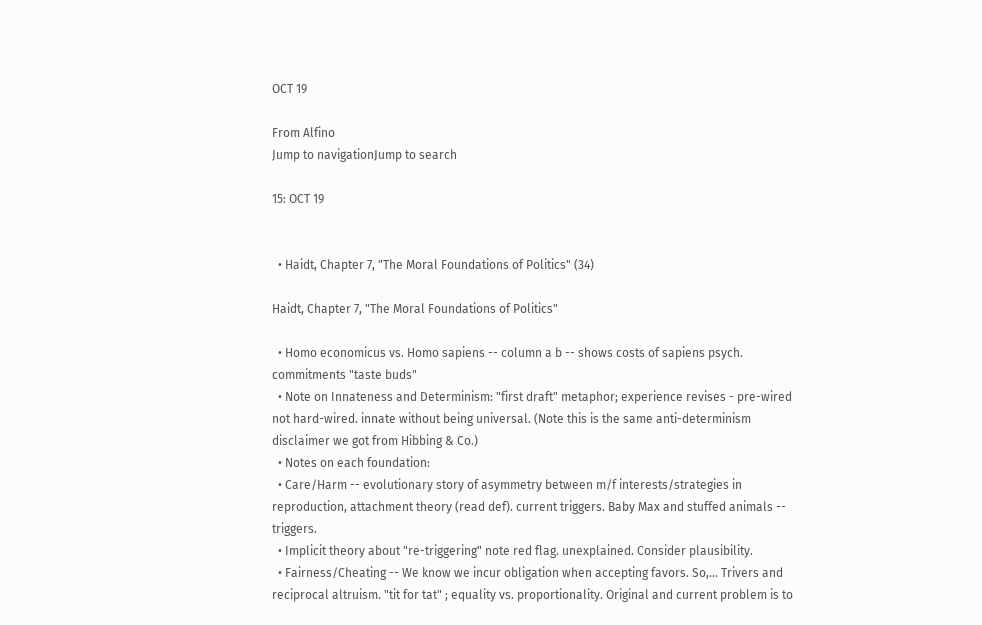OCT 19

From Alfino
Jump to navigationJump to search

15: OCT 19


  • Haidt, Chapter 7, "The Moral Foundations of Politics" (34)

Haidt, Chapter 7, "The Moral Foundations of Politics"

  • Homo economicus vs. Homo sapiens -- column a b -- shows costs of sapiens psych. commitments "taste buds"
  • Note on Innateness and Determinism: "first draft" metaphor; experience revises - pre-wired not hard-wired. innate without being universal. (Note this is the same anti-determinism disclaimer we got from Hibbing & Co.)
  • Notes on each foundation:
  • Care/Harm -- evolutionary story of asymmetry between m/f interests/strategies in reproduction, attachment theory (read def). current triggers. Baby Max and stuffed animals -- triggers.
  • Implicit theory about "re-triggering" note red flag. unexplained. Consider plausibility.
  • Fairness/Cheating -- We know we incur obligation when accepting favors. So,... Trivers and reciprocal altruism. "tit for tat" ; equality vs. proportionality. Original and current problem is to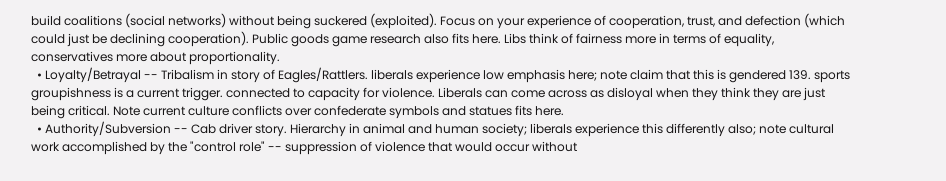build coalitions (social networks) without being suckered (exploited). Focus on your experience of cooperation, trust, and defection (which could just be declining cooperation). Public goods game research also fits here. Libs think of fairness more in terms of equality, conservatives more about proportionality.
  • Loyalty/Betrayal -- Tribalism in story of Eagles/Rattlers. liberals experience low emphasis here; note claim that this is gendered 139. sports groupishness is a current trigger. connected to capacity for violence. Liberals can come across as disloyal when they think they are just being critical. Note current culture conflicts over confederate symbols and statues fits here.
  • Authority/Subversion -- Cab driver story. Hierarchy in animal and human society; liberals experience this differently also; note cultural work accomplished by the "control role" -- suppression of violence that would occur without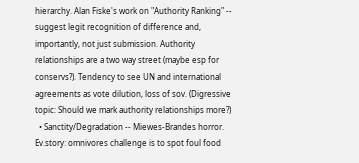hierarchy. Alan Fiske's work on "Authority Ranking" -- suggest legit recognition of difference and, importantly, not just submission. Authority relationships are a two way street (maybe esp for conservs?). Tendency to see UN and international agreements as vote dilution, loss of sov. (Digressive topic: Should we mark authority relationships more?)
  • Sanctity/Degradation -- Miewes-Brandes horror. Ev.story: omnivores challenge is to spot foul food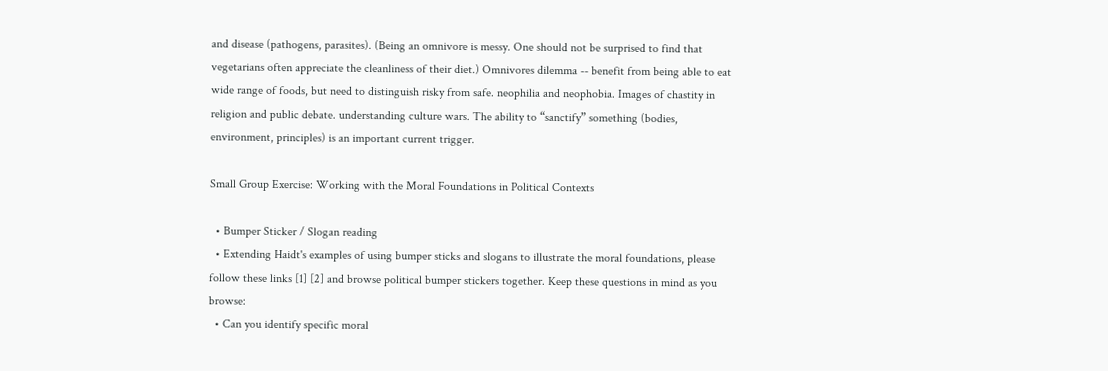and disease (pathogens, parasites). (Being an omnivore is messy. One should not be surprised to find that vegetarians often appreciate the cleanliness of their diet.) Omnivores dilemma -- benefit from being able to eat wide range of foods, but need to distinguish risky from safe. neophilia and neophobia. Images of chastity in religion and public debate. understanding culture wars. The ability to “sanctify” something (bodies, environment, principles) is an important current trigger.

Small Group Exercise: Working with the Moral Foundations in Political Contexts

  • Bumper Sticker / Slogan reading
  • Extending Haidt's examples of using bumper sticks and slogans to illustrate the moral foundations, please follow these links [1] [2] and browse political bumper stickers together. Keep these questions in mind as you browse:
  • Can you identify specific moral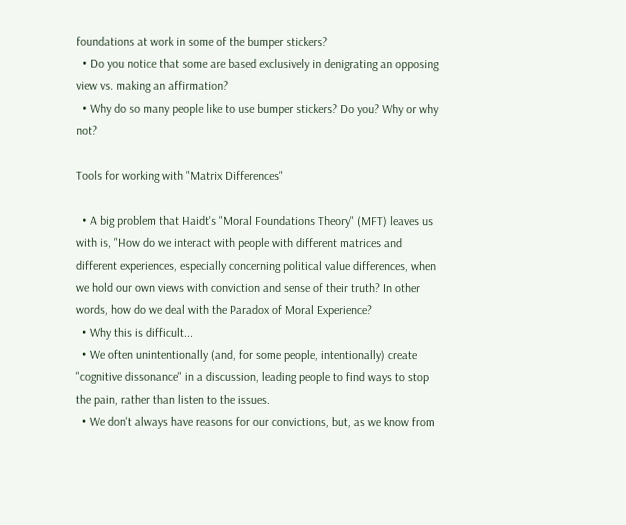foundations at work in some of the bumper stickers?
  • Do you notice that some are based exclusively in denigrating an opposing view vs. making an affirmation?
  • Why do so many people like to use bumper stickers? Do you? Why or why not?

Tools for working with "Matrix Differences"

  • A big problem that Haidt's "Moral Foundations Theory" (MFT) leaves us with is, "How do we interact with people with different matrices and different experiences, especially concerning political value differences, when we hold our own views with conviction and sense of their truth? In other words, how do we deal with the Paradox of Moral Experience?
  • Why this is difficult...
  • We often unintentionally (and, for some people, intentionally) create "cognitive dissonance" in a discussion, leading people to find ways to stop the pain, rather than listen to the issues.
  • We don't always have reasons for our convictions, but, as we know from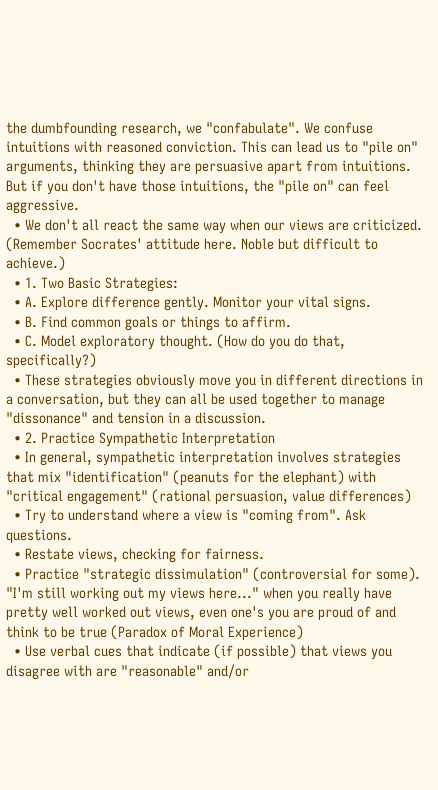the dumbfounding research, we "confabulate". We confuse intuitions with reasoned conviction. This can lead us to "pile on" arguments, thinking they are persuasive apart from intuitions. But if you don't have those intuitions, the "pile on" can feel aggressive.
  • We don't all react the same way when our views are criticized. (Remember Socrates' attitude here. Noble but difficult to achieve.)
  • 1. Two Basic Strategies:
  • A. Explore difference gently. Monitor your vital signs.
  • B. Find common goals or things to affirm.
  • C. Model exploratory thought. (How do you do that, specifically?)
  • These strategies obviously move you in different directions in a conversation, but they can all be used together to manage "dissonance" and tension in a discussion.
  • 2. Practice Sympathetic Interpretation
  • In general, sympathetic interpretation involves strategies that mix "identification" (peanuts for the elephant) with "critical engagement" (rational persuasion, value differences)
  • Try to understand where a view is "coming from". Ask questions.
  • Restate views, checking for fairness.
  • Practice "strategic dissimulation" (controversial for some). "I'm still working out my views here..." when you really have pretty well worked out views, even one's you are proud of and think to be true (Paradox of Moral Experience)
  • Use verbal cues that indicate (if possible) that views you disagree with are "reasonable" and/or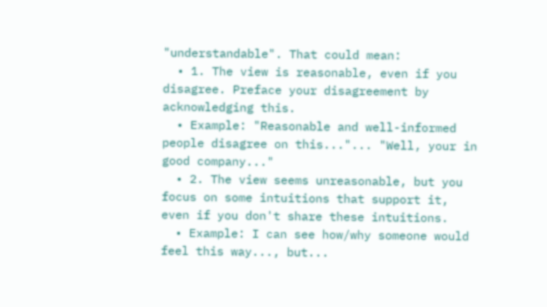"understandable". That could mean:
  • 1. The view is reasonable, even if you disagree. Preface your disagreement by acknowledging this.
  • Example: "Reasonable and well-informed people disagree on this..."... "Well, your in good company..."
  • 2. The view seems unreasonable, but you focus on some intuitions that support it, even if you don't share these intuitions.
  • Example: I can see how/why someone would feel this way..., but...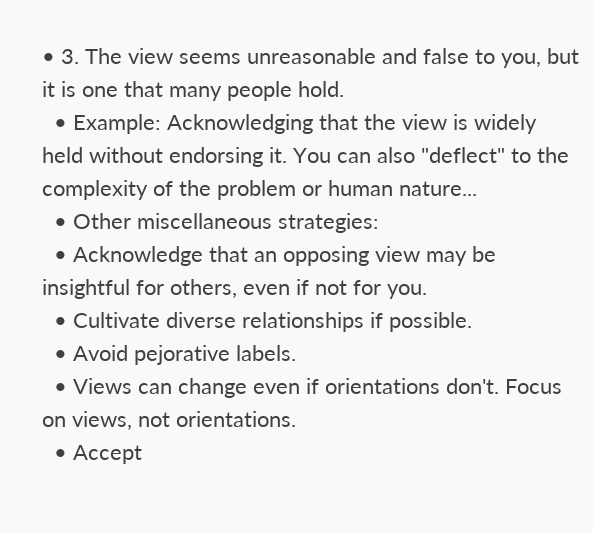• 3. The view seems unreasonable and false to you, but it is one that many people hold.
  • Example: Acknowledging that the view is widely held without endorsing it. You can also "deflect" to the complexity of the problem or human nature...
  • Other miscellaneous strategies:
  • Acknowledge that an opposing view may be insightful for others, even if not for you.
  • Cultivate diverse relationships if possible.
  • Avoid pejorative labels.
  • Views can change even if orientations don't. Focus on views, not orientations.
  • Accept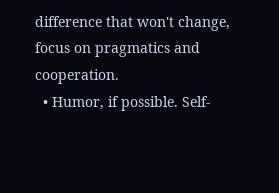difference that won't change, focus on pragmatics and cooperation.
  • Humor, if possible. Self-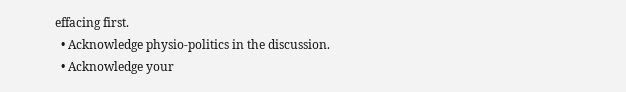effacing first.
  • Acknowledge physio-politics in the discussion.
  • Acknowledge your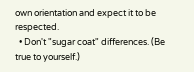own orientation and expect it to be respected.
  • Don't "sugar coat" differences. (Be true to yourself.)